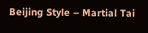Beijing Style – Martial Tai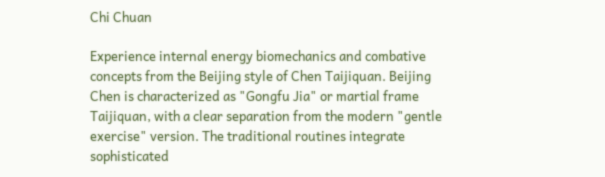Chi Chuan

Experience internal energy biomechanics and combative concepts from the Beijing style of Chen Taijiquan. Beijing Chen is characterized as "Gongfu Jia" or martial frame Taijiquan, with a clear separation from the modern "gentle exercise" version. The traditional routines integrate sophisticated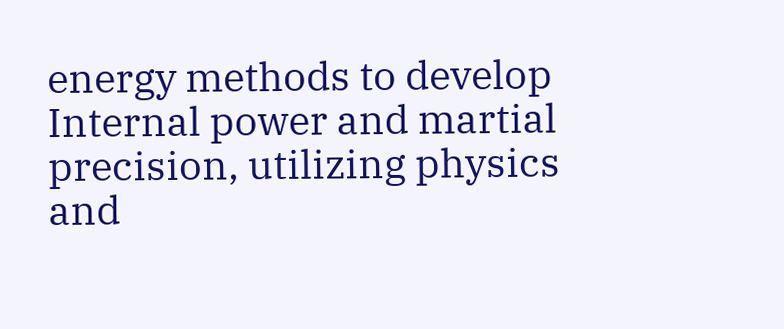energy methods to develop Internal power and martial precision, utilizing physics and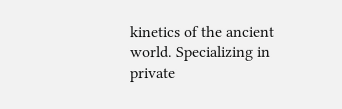kinetics of the ancient world. Specializing in private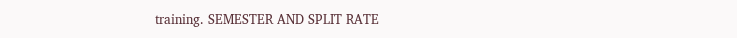training. SEMESTER AND SPLIT RATE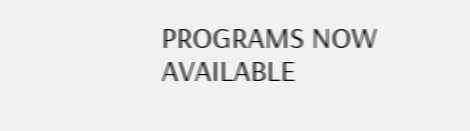PROGRAMS NOW AVAILABLE